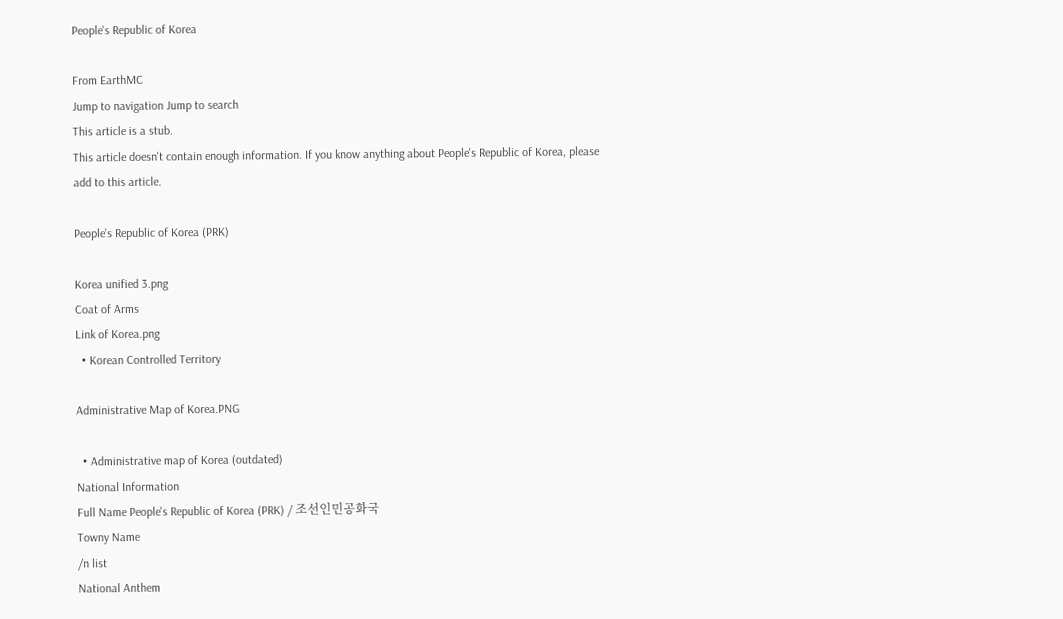People's Republic of Korea

From EarthMC
Jump to navigation Jump to search
This article is a stub.
This article doesn't contain enough information. If you know anything about People's Republic of Korea, please add to this article.

People's Republic of Korea (PRK)

Korea unified 3.png
Coat of Arms
Link of Korea.png
  • Korean Controlled Territory

Administrative Map of Korea.PNG

  • Administrative map of Korea (outdated)
National Information
Full Name People's Republic of Korea (PRK) / 조선인민공화국
Towny Name
/n list
National Anthem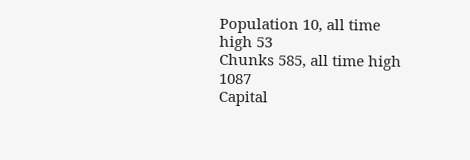Population 10, all time high 53
Chunks 585, all time high 1087
Capital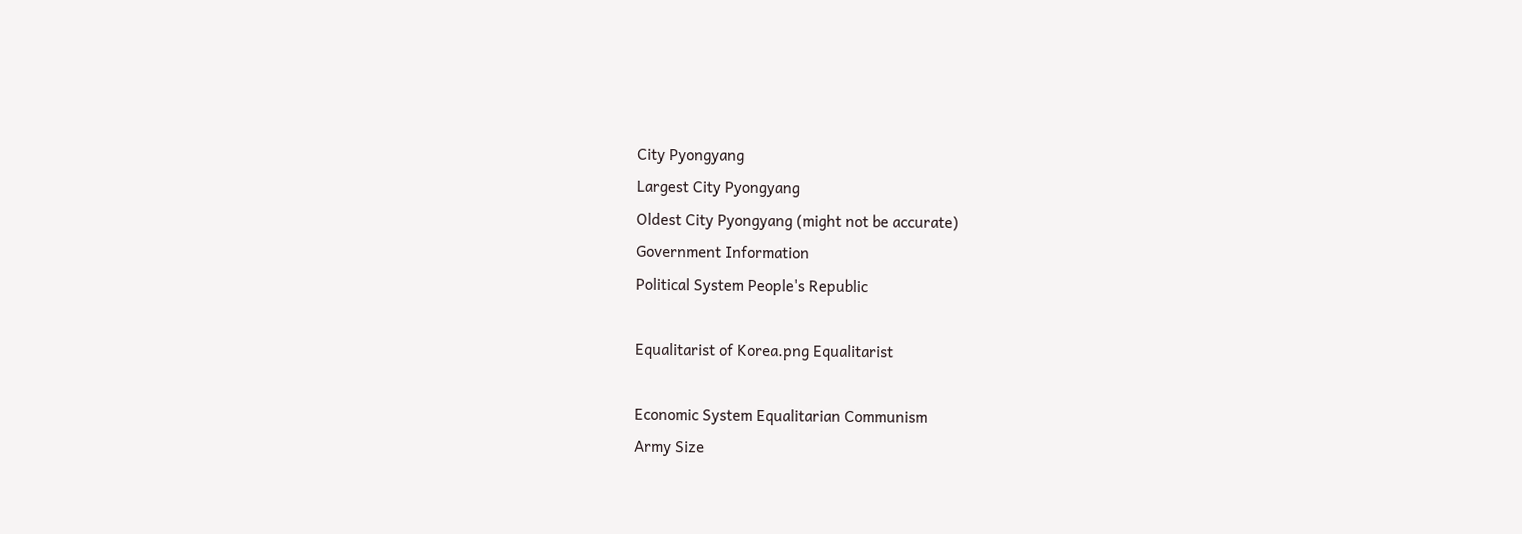City Pyongyang
Largest City Pyongyang
Oldest City Pyongyang (might not be accurate)
Government Information
Political System People's Republic

Equalitarist of Korea.png Equalitarist

Economic System Equalitarian Communism
Army Size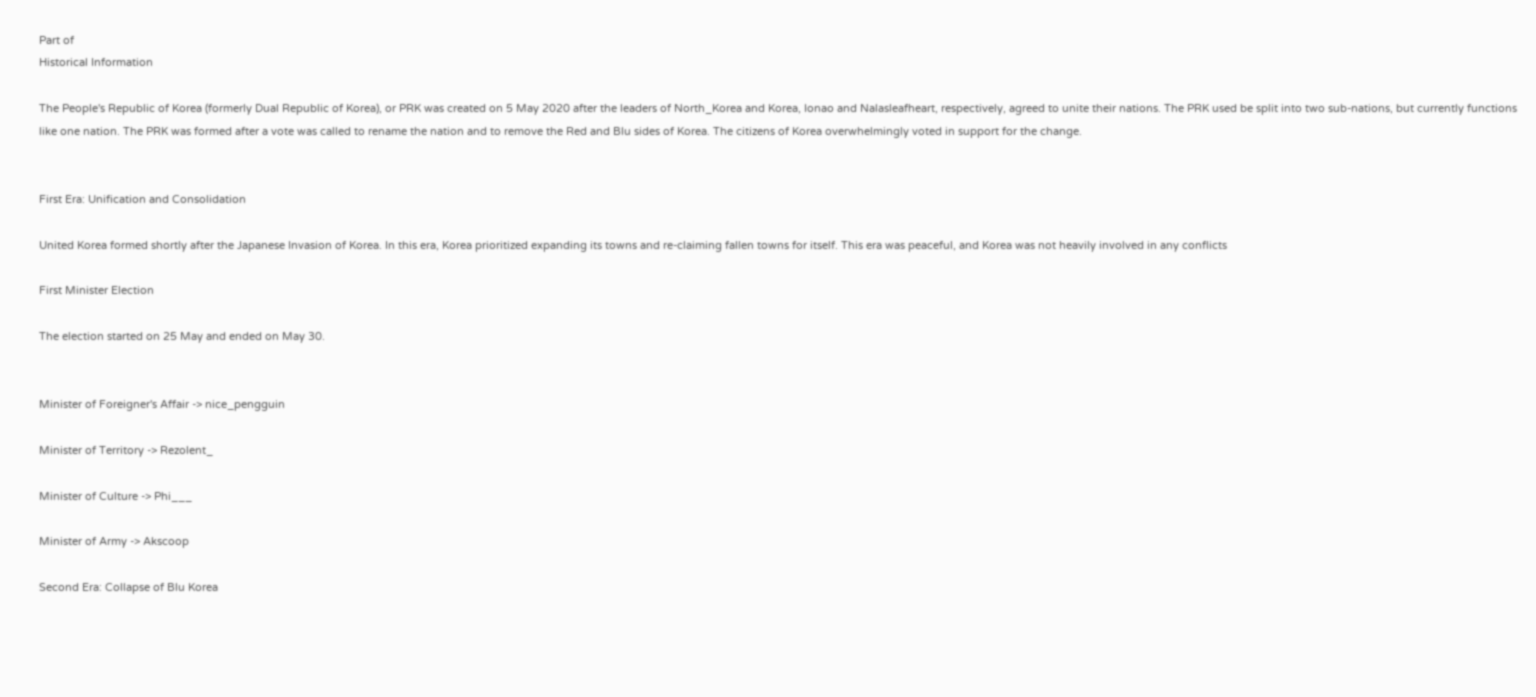Part of
Historical Information

The People's Republic of Korea (formerly Dual Republic of Korea), or PRK was created on 5 May 2020 after the leaders of North_Korea and Korea, Ionao and Nalasleafheart, respectively, agreed to unite their nations. The PRK used be split into two sub-nations, but currently functions like one nation. The PRK was formed after a vote was called to rename the nation and to remove the Red and Blu sides of Korea. The citizens of Korea overwhelmingly voted in support for the change.


First Era: Unification and Consolidation

United Korea formed shortly after the Japanese Invasion of Korea. In this era, Korea prioritized expanding its towns and re-claiming fallen towns for itself. This era was peaceful, and Korea was not heavily involved in any conflicts

First Minister Election

The election started on 25 May and ended on May 30.


Minister of Foreigner's Affair -> nice_pengguin

Minister of Territory -> Rezolent_

Minister of Culture -> Phi___

Minister of Army -> Akscoop

Second Era: Collapse of Blu Korea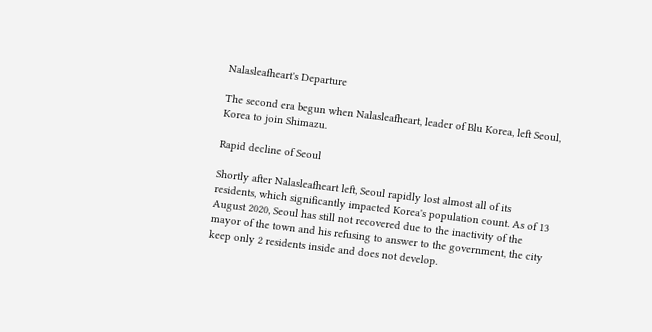Nalasleafheart's Departure

The second era begun when Nalasleafheart, leader of Blu Korea, left Seoul, Korea to join Shimazu.

Rapid decline of Seoul

Shortly after Nalasleafheart left, Seoul rapidly lost almost all of its residents, which significantly impacted Korea's population count. As of 13 August 2020, Seoul has still not recovered due to the inactivity of the mayor of the town and his refusing to answer to the government, the city keep only 2 residents inside and does not develop.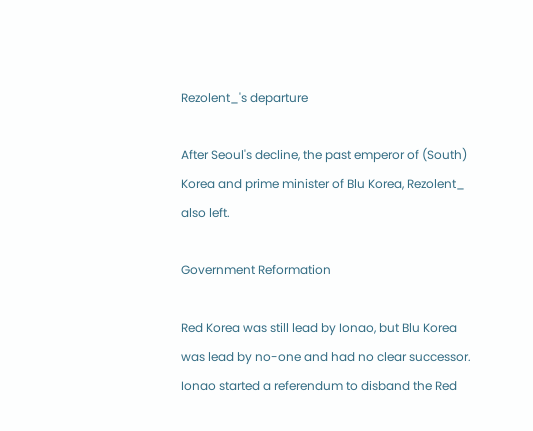Rezolent_'s departure

After Seoul's decline, the past emperor of (South) Korea and prime minister of Blu Korea, Rezolent_ also left.

Government Reformation

Red Korea was still lead by Ionao, but Blu Korea was lead by no-one and had no clear successor. Ionao started a referendum to disband the Red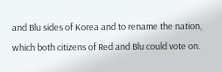and Blu sides of Korea and to rename the nation, which both citizens of Red and Blu could vote on.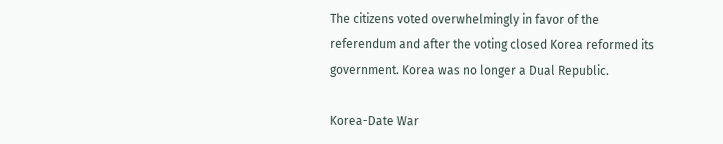The citizens voted overwhelmingly in favor of the referendum and after the voting closed Korea reformed its government. Korea was no longer a Dual Republic.

Korea-Date War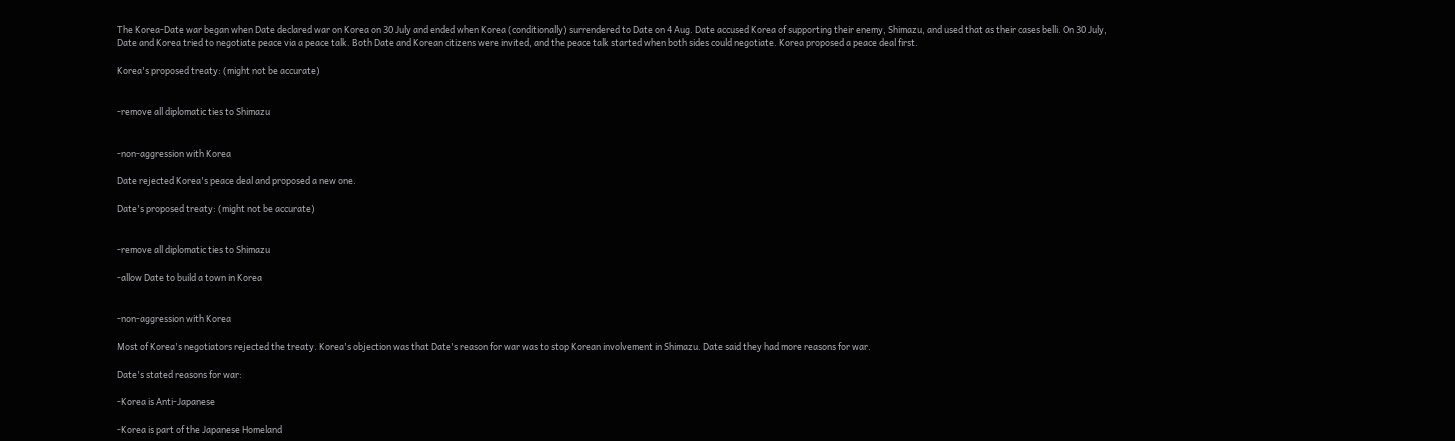The Korea-Date war began when Date declared war on Korea on 30 July and ended when Korea (conditionally) surrendered to Date on 4 Aug. Date accused Korea of supporting their enemy, Shimazu, and used that as their cases belli. On 30 July, Date and Korea tried to negotiate peace via a peace talk. Both Date and Korean citizens were invited, and the peace talk started when both sides could negotiate. Korea proposed a peace deal first.

Korea's proposed treaty: (might not be accurate)


-remove all diplomatic ties to Shimazu


-non-aggression with Korea

Date rejected Korea's peace deal and proposed a new one.

Date's proposed treaty: (might not be accurate)


-remove all diplomatic ties to Shimazu

-allow Date to build a town in Korea


-non-aggression with Korea

Most of Korea's negotiators rejected the treaty. Korea's objection was that Date's reason for war was to stop Korean involvement in Shimazu. Date said they had more reasons for war.

Date's stated reasons for war:

-Korea is Anti-Japanese

-Korea is part of the Japanese Homeland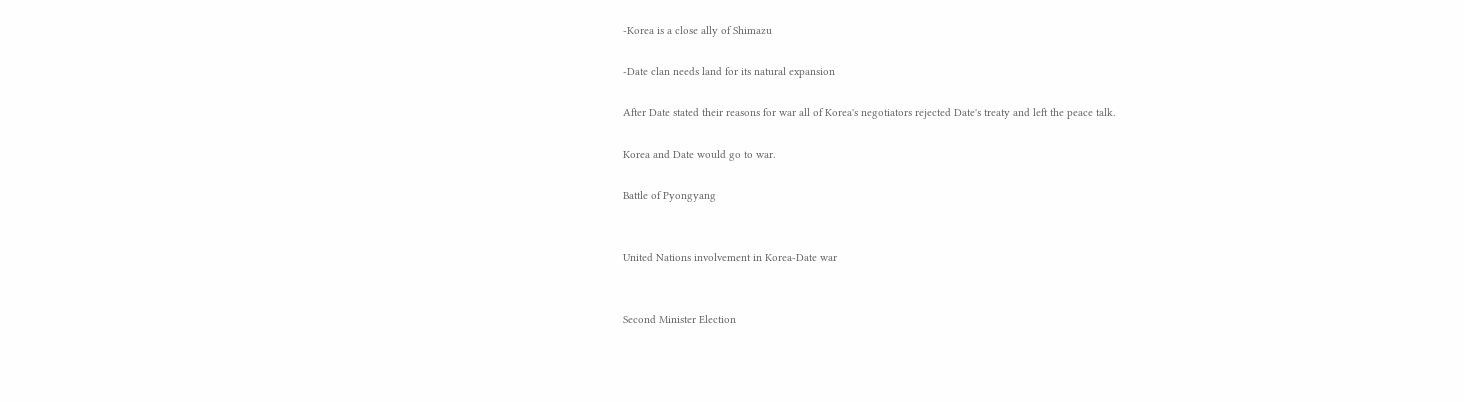-Korea is a close ally of Shimazu

-Date clan needs land for its natural expansion

After Date stated their reasons for war all of Korea's negotiators rejected Date's treaty and left the peace talk.

Korea and Date would go to war.

Battle of Pyongyang


United Nations involvement in Korea-Date war


Second Minister Election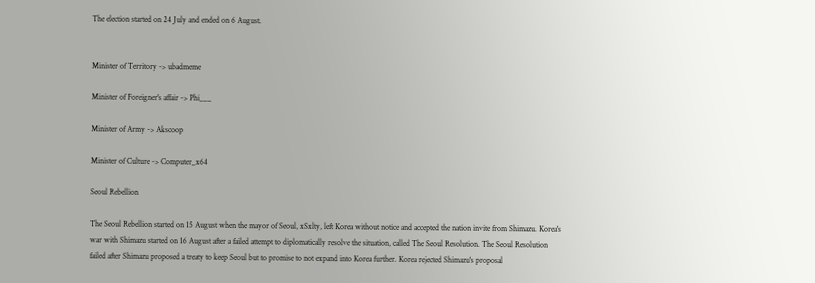The election started on 24 July and ended on 6 August.


Minister of Territory -> ubadmeme

Minister of Foreigner's affair -> Phi___

Minister of Army -> Akscoop

Minister of Culture -> Computer_x64

Seoul Rebellion

The Seoul Rebellion started on 15 August when the mayor of Seoul, xSxlty, left Korea without notice and accepted the nation invite from Shimazu. Korea's war with Shimazu started on 16 August after a failed attempt to diplomatically resolve the situation, called The Seoul Resolution. The Seoul Resolution failed after Shimazu proposed a treaty to keep Seoul but to promise to not expand into Korea further. Korea rejected Shimazu's proposal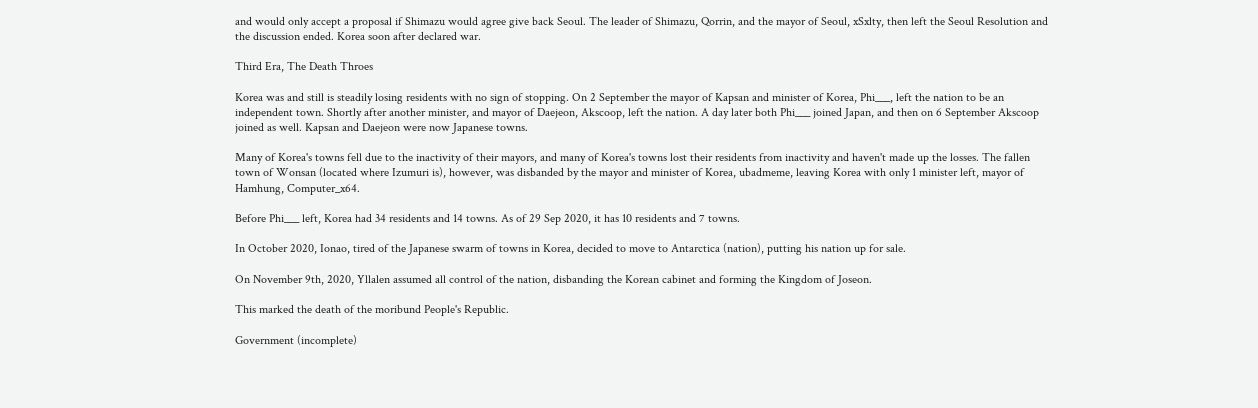and would only accept a proposal if Shimazu would agree give back Seoul. The leader of Shimazu, Qorrin, and the mayor of Seoul, xSxlty, then left the Seoul Resolution and the discussion ended. Korea soon after declared war.

Third Era, The Death Throes

Korea was and still is steadily losing residents with no sign of stopping. On 2 September the mayor of Kapsan and minister of Korea, Phi___, left the nation to be an independent town. Shortly after another minister, and mayor of Daejeon, Akscoop, left the nation. A day later both Phi___ joined Japan, and then on 6 September Akscoop joined as well. Kapsan and Daejeon were now Japanese towns.

Many of Korea's towns fell due to the inactivity of their mayors, and many of Korea's towns lost their residents from inactivity and haven't made up the losses. The fallen town of Wonsan (located where Izumuri is), however, was disbanded by the mayor and minister of Korea, ubadmeme, leaving Korea with only 1 minister left, mayor of Hamhung, Computer_x64.

Before Phi___ left, Korea had 34 residents and 14 towns. As of 29 Sep 2020, it has 10 residents and 7 towns.

In October 2020, Ionao, tired of the Japanese swarm of towns in Korea, decided to move to Antarctica (nation), putting his nation up for sale.

On November 9th, 2020, Yllalen assumed all control of the nation, disbanding the Korean cabinet and forming the Kingdom of Joseon.

This marked the death of the moribund People's Republic.

Government (incomplete)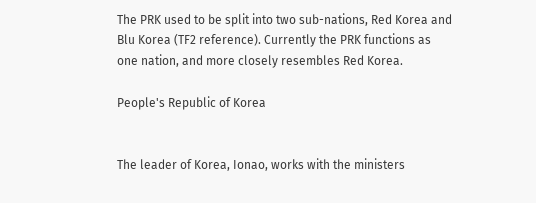The PRK used to be split into two sub-nations, Red Korea and Blu Korea (TF2 reference). Currently the PRK functions as one nation, and more closely resembles Red Korea.

People's Republic of Korea


The leader of Korea, Ionao, works with the ministers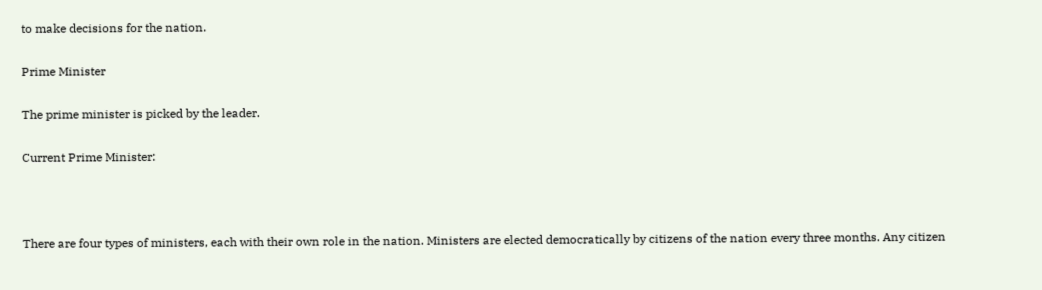to make decisions for the nation.

Prime Minister

The prime minister is picked by the leader.

Current Prime Minister:



There are four types of ministers, each with their own role in the nation. Ministers are elected democratically by citizens of the nation every three months. Any citizen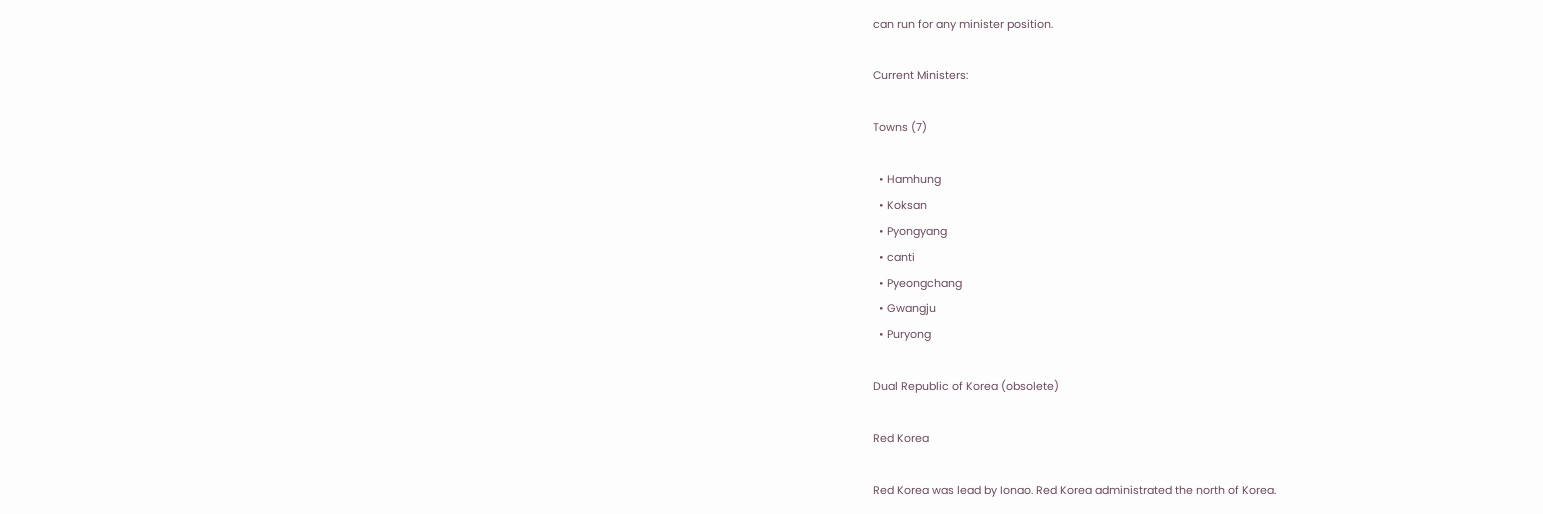can run for any minister position.

Current Ministers:

Towns (7)

  • Hamhung
  • Koksan
  • Pyongyang
  • canti
  • Pyeongchang
  • Gwangju
  • Puryong

Dual Republic of Korea (obsolete)

Red Korea

Red Korea was lead by Ionao. Red Korea administrated the north of Korea.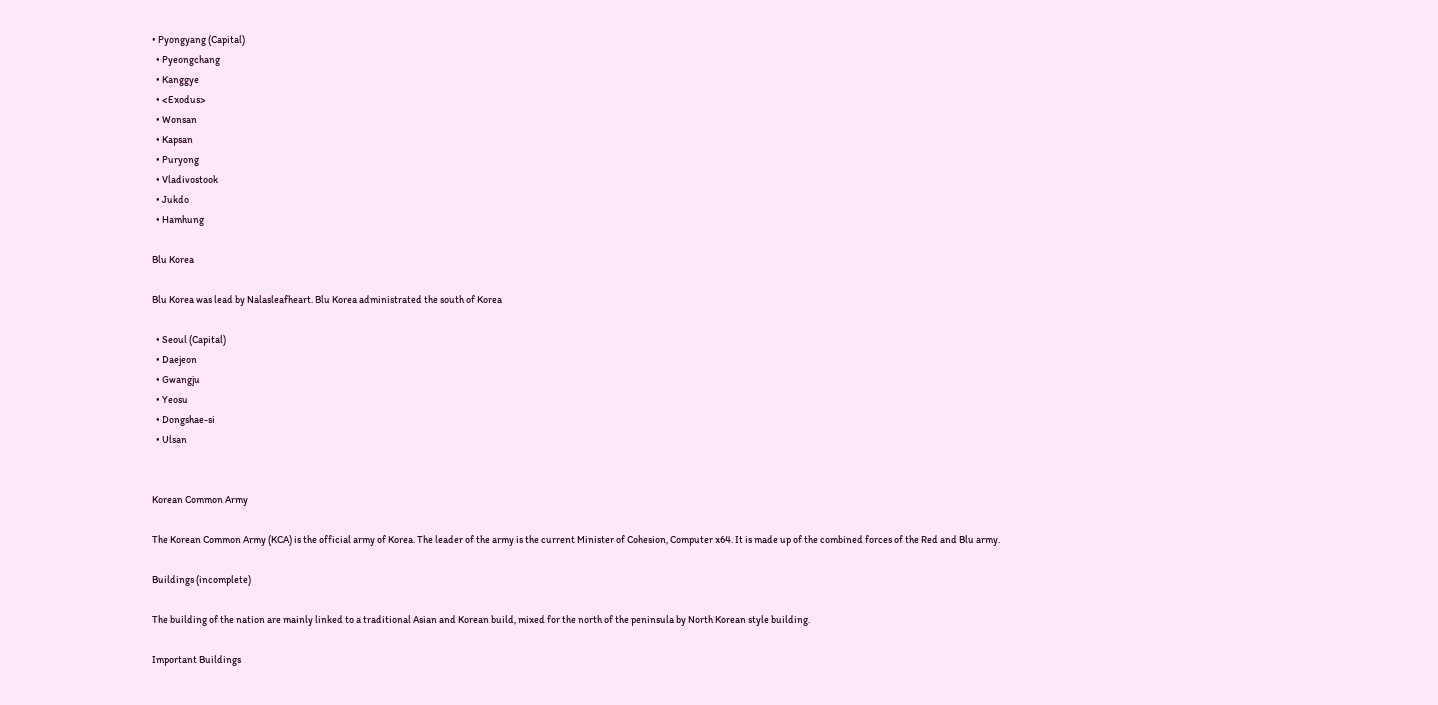• Pyongyang (Capital)
  • Pyeongchang
  • Kanggye
  • <Exodus>
  • Wonsan
  • Kapsan
  • Puryong
  • Vladivostook
  • Jukdo
  • Hamhung

Blu Korea

Blu Korea was lead by Nalasleafheart. Blu Korea administrated the south of Korea

  • Seoul (Capital)
  • Daejeon
  • Gwangju
  • Yeosu
  • Dongshae-si
  • Ulsan


Korean Common Army

The Korean Common Army (KCA) is the official army of Korea. The leader of the army is the current Minister of Cohesion, Computer x64. It is made up of the combined forces of the Red and Blu army.

Buildings (incomplete)

The building of the nation are mainly linked to a traditional Asian and Korean build, mixed for the north of the peninsula by North Korean style building.

Important Buildings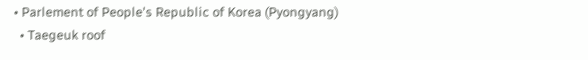• Parlement of People's Republic of Korea (Pyongyang)
  • Taegeuk roof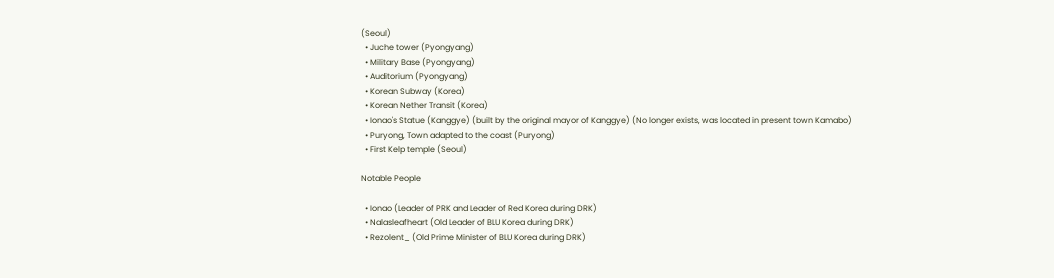(Seoul)
  • Juche tower (Pyongyang)
  • Military Base (Pyongyang)
  • Auditorium (Pyongyang)
  • Korean Subway (Korea)
  • Korean Nether Transit (Korea)
  • Ionao's Statue (Kanggye) (built by the original mayor of Kanggye) (No longer exists, was located in present town Kamabo)
  • Puryong, Town adapted to the coast (Puryong)
  • First Kelp temple (Seoul)

Notable People

  • Ionao (Leader of PRK and Leader of Red Korea during DRK)
  • Nalasleafheart (Old Leader of BLU Korea during DRK)
  • Rezolent_ (Old Prime Minister of BLU Korea during DRK)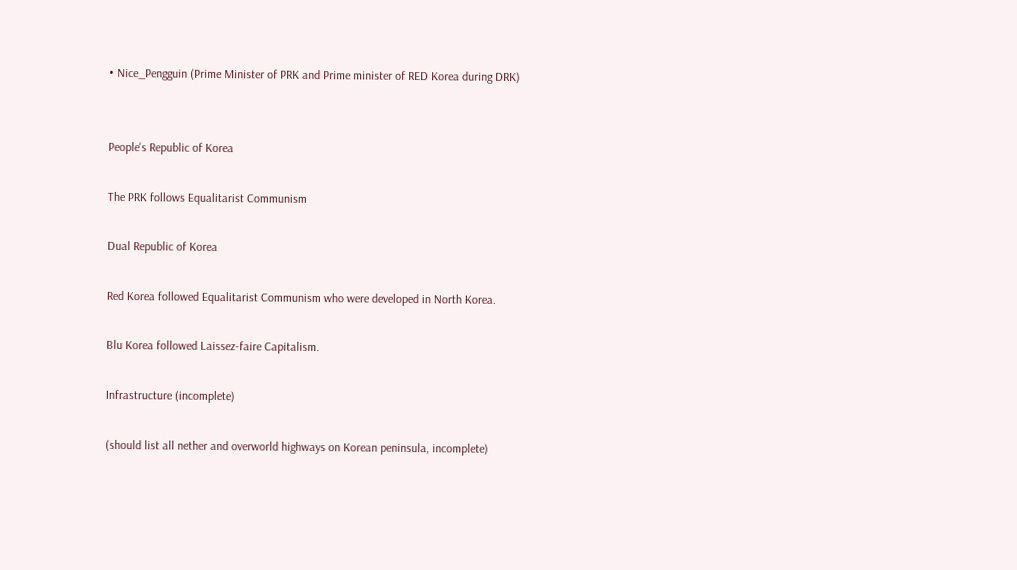• Nice_Pengguin (Prime Minister of PRK and Prime minister of RED Korea during DRK)


People's Republic of Korea

The PRK follows Equalitarist Communism

Dual Republic of Korea

Red Korea followed Equalitarist Communism who were developed in North Korea.

Blu Korea followed Laissez-faire Capitalism.

Infrastructure (incomplete)

(should list all nether and overworld highways on Korean peninsula, incomplete)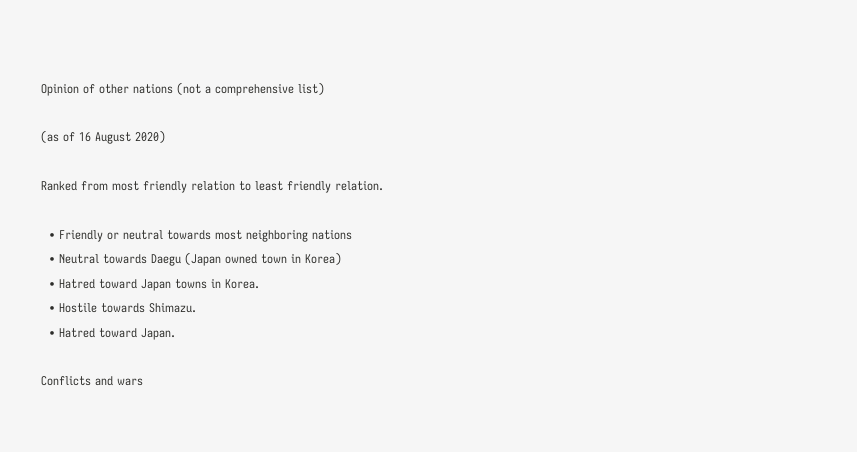Opinion of other nations (not a comprehensive list)

(as of 16 August 2020)

Ranked from most friendly relation to least friendly relation.

  • Friendly or neutral towards most neighboring nations
  • Neutral towards Daegu (Japan owned town in Korea)
  • Hatred toward Japan towns in Korea.
  • Hostile towards Shimazu.
  • Hatred toward Japan.

Conflicts and wars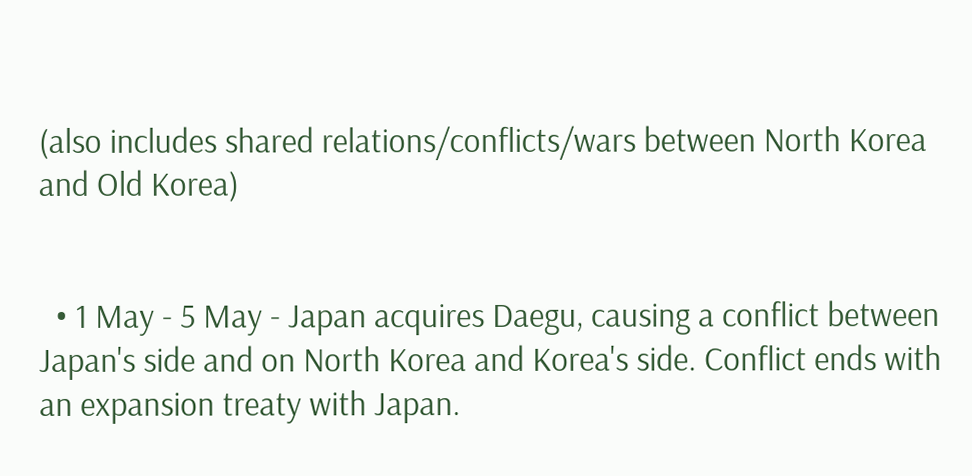(also includes shared relations/conflicts/wars between North Korea and Old Korea)


  • 1 May - 5 May - Japan acquires Daegu, causing a conflict between Japan's side and on North Korea and Korea's side. Conflict ends with an expansion treaty with Japan.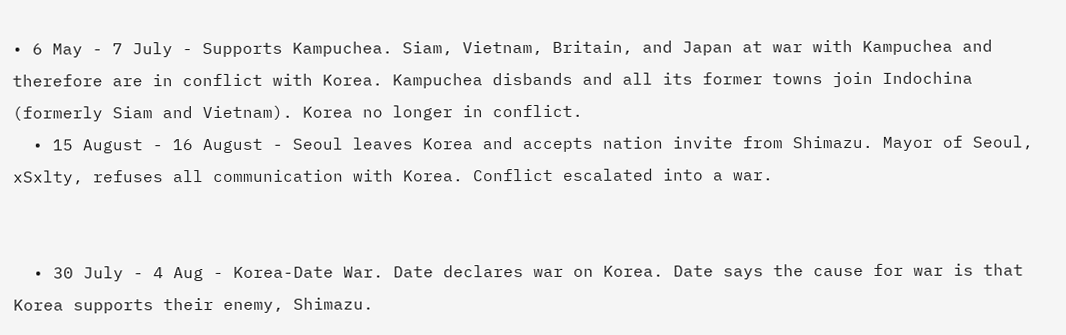• 6 May - 7 July - Supports Kampuchea. Siam, Vietnam, Britain, and Japan at war with Kampuchea and therefore are in conflict with Korea. Kampuchea disbands and all its former towns join Indochina (formerly Siam and Vietnam). Korea no longer in conflict.
  • 15 August - 16 August - Seoul leaves Korea and accepts nation invite from Shimazu. Mayor of Seoul, xSxlty, refuses all communication with Korea. Conflict escalated into a war.


  • 30 July - 4 Aug - Korea-Date War. Date declares war on Korea. Date says the cause for war is that Korea supports their enemy, Shimazu.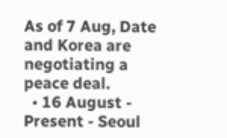As of 7 Aug, Date and Korea are negotiating a peace deal.
  • 16 August - Present - Seoul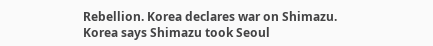Rebellion. Korea declares war on Shimazu. Korea says Shimazu took Seoul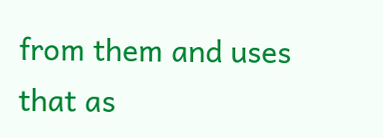from them and uses that as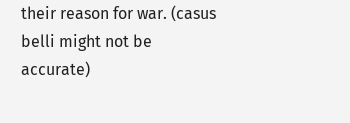their reason for war. (casus belli might not be accurate)